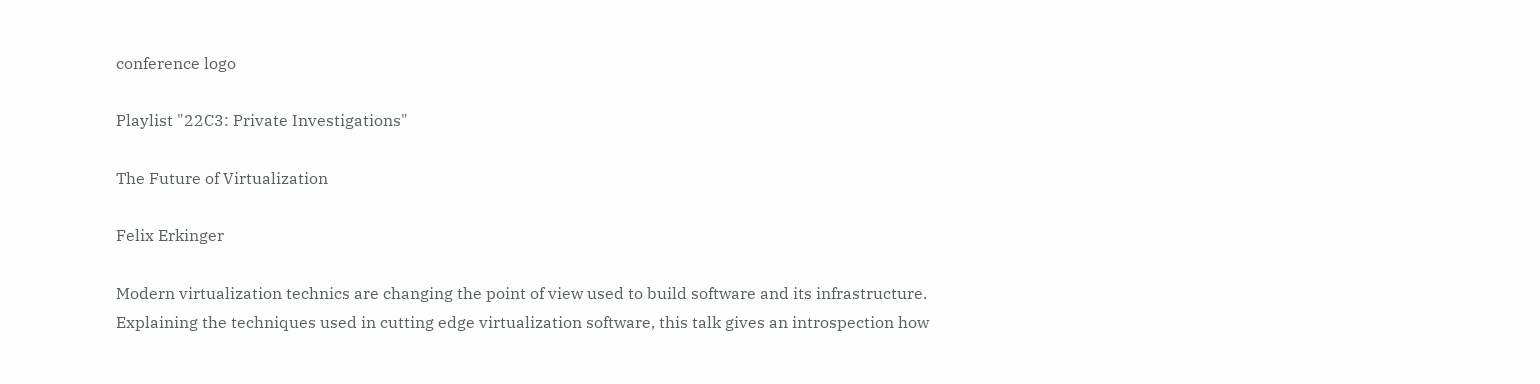conference logo

Playlist "22C3: Private Investigations"

The Future of Virtualization

Felix Erkinger

Modern virtualization technics are changing the point of view used to build software and its infrastructure.
Explaining the techniques used in cutting edge virtualization software, this talk gives an introspection how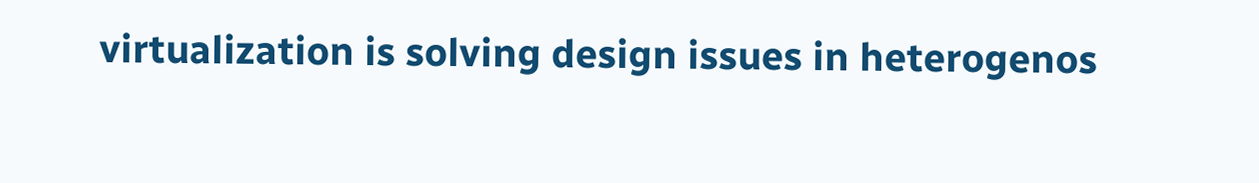virtualization is solving design issues in heterogenos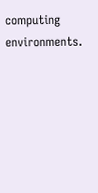computing environments.